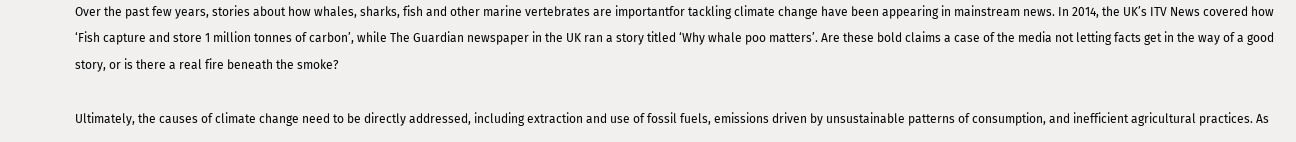Over the past few years, stories about how whales, sharks, fish and other marine vertebrates are importantfor tackling climate change have been appearing in mainstream news. In 2014, the UK’s ITV News covered how ‘Fish capture and store 1 million tonnes of carbon’, while The Guardian newspaper in the UK ran a story titled ‘Why whale poo matters’. Are these bold claims a case of the media not letting facts get in the way of a good story, or is there a real fire beneath the smoke?

Ultimately, the causes of climate change need to be directly addressed, including extraction and use of fossil fuels, emissions driven by unsustainable patterns of consumption, and inefficient agricultural practices. As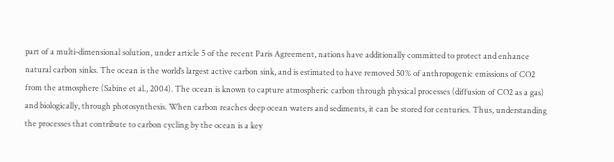part of a multi-dimensional solution, under article 5 of the recent Paris Agreement, nations have additionally committed to protect and enhance natural carbon sinks. The ocean is the world’s largest active carbon sink, and is estimated to have removed 50% of anthropogenic emissions of CO2 from the atmosphere (Sabine et al., 2004). The ocean is known to capture atmospheric carbon through physical processes (diffusion of CO2 as a gas) and biologically, through photosynthesis. When carbon reaches deep ocean waters and sediments, it can be stored for centuries. Thus, understanding the processes that contribute to carbon cycling by the ocean is a key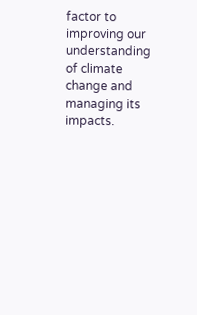factor to improving our understanding of climate change and managing its impacts.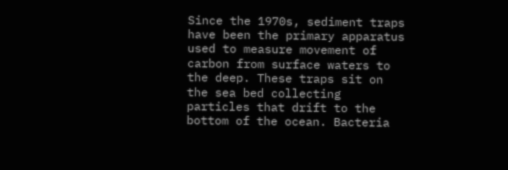Since the 1970s, sediment traps have been the primary apparatus used to measure movement of carbon from surface waters to the deep. These traps sit on the sea bed collecting particles that drift to the bottom of the ocean. Bacteria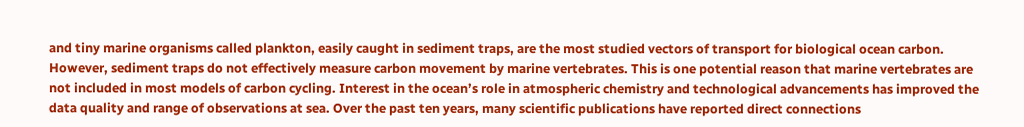and tiny marine organisms called plankton, easily caught in sediment traps, are the most studied vectors of transport for biological ocean carbon. However, sediment traps do not effectively measure carbon movement by marine vertebrates. This is one potential reason that marine vertebrates are not included in most models of carbon cycling. Interest in the ocean’s role in atmospheric chemistry and technological advancements has improved the data quality and range of observations at sea. Over the past ten years, many scientific publications have reported direct connections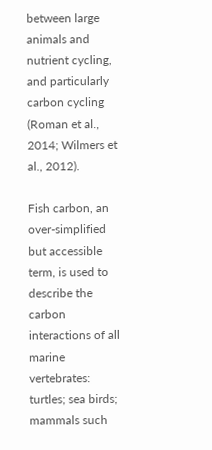between large animals and nutrient cycling, and particularly carbon cycling (Roman et al., 2014; Wilmers et al., 2012).

Fish carbon, an over-simplified but accessible term, is used to describe the carbon interactions of all marine vertebrates: turtles; sea birds; mammals such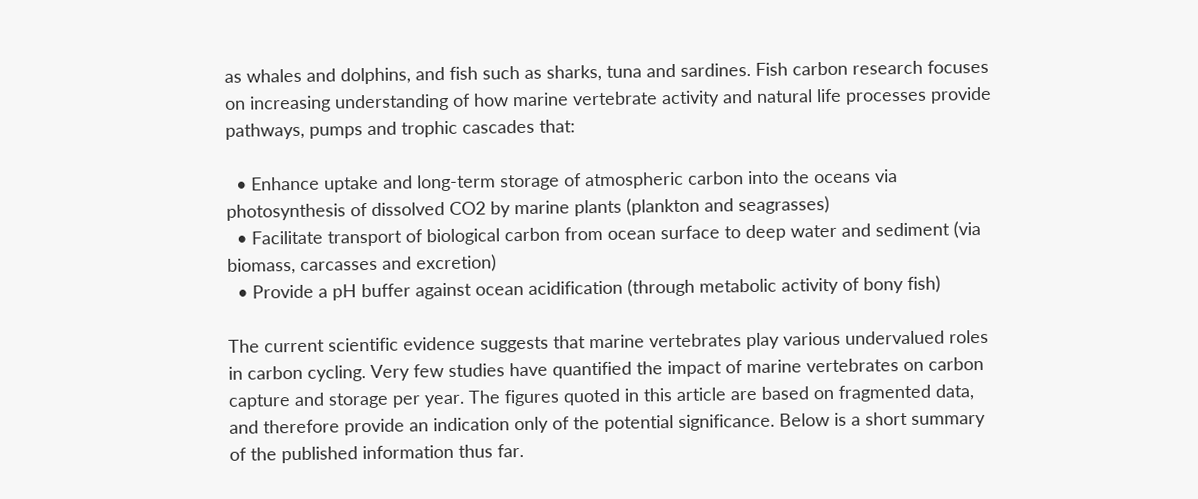as whales and dolphins, and fish such as sharks, tuna and sardines. Fish carbon research focuses on increasing understanding of how marine vertebrate activity and natural life processes provide pathways, pumps and trophic cascades that:

  • Enhance uptake and long-term storage of atmospheric carbon into the oceans via photosynthesis of dissolved CO2 by marine plants (plankton and seagrasses)
  • Facilitate transport of biological carbon from ocean surface to deep water and sediment (via biomass, carcasses and excretion)
  • Provide a pH buffer against ocean acidification (through metabolic activity of bony fish)

The current scientific evidence suggests that marine vertebrates play various undervalued roles in carbon cycling. Very few studies have quantified the impact of marine vertebrates on carbon capture and storage per year. The figures quoted in this article are based on fragmented data, and therefore provide an indication only of the potential significance. Below is a short summary of the published information thus far.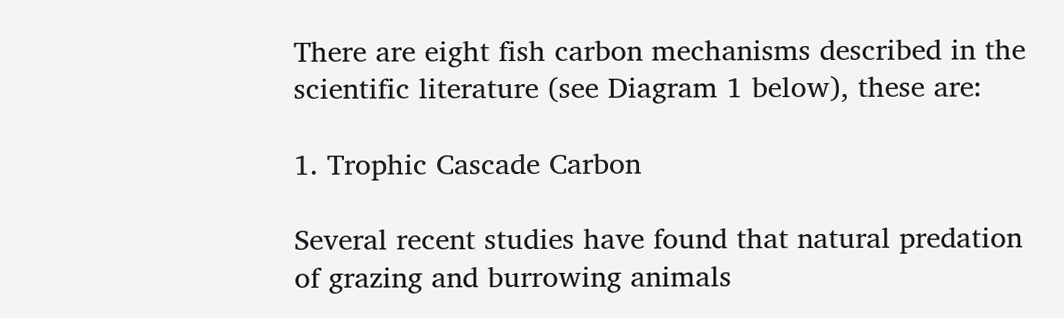There are eight fish carbon mechanisms described in the scientific literature (see Diagram 1 below), these are:

1. Trophic Cascade Carbon

Several recent studies have found that natural predation of grazing and burrowing animals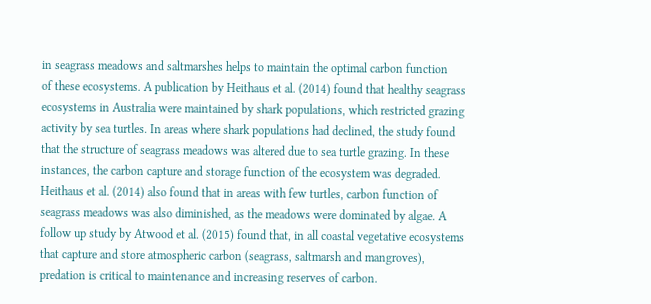in seagrass meadows and saltmarshes helps to maintain the optimal carbon function
of these ecosystems. A publication by Heithaus et al. (2014) found that healthy seagrass ecosystems in Australia were maintained by shark populations, which restricted grazing activity by sea turtles. In areas where shark populations had declined, the study found that the structure of seagrass meadows was altered due to sea turtle grazing. In these instances, the carbon capture and storage function of the ecosystem was degraded. Heithaus et al. (2014) also found that in areas with few turtles, carbon function of seagrass meadows was also diminished, as the meadows were dominated by algae. A follow up study by Atwood et al. (2015) found that, in all coastal vegetative ecosystems that capture and store atmospheric carbon (seagrass, saltmarsh and mangroves), predation is critical to maintenance and increasing reserves of carbon.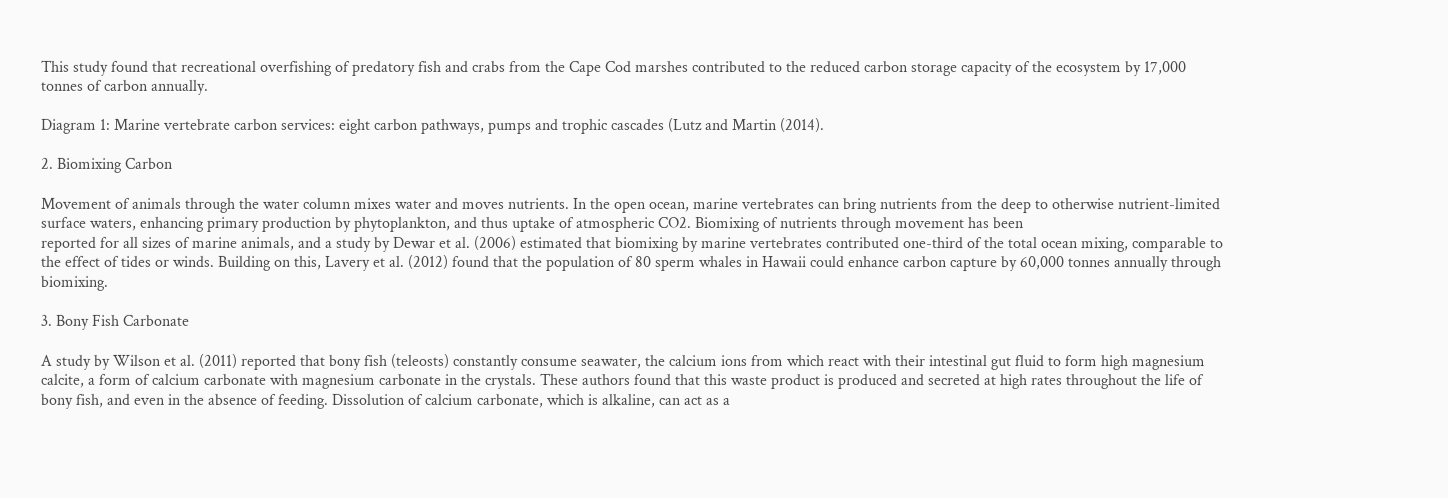This study found that recreational overfishing of predatory fish and crabs from the Cape Cod marshes contributed to the reduced carbon storage capacity of the ecosystem by 17,000 tonnes of carbon annually.

Diagram 1: Marine vertebrate carbon services: eight carbon pathways, pumps and trophic cascades (Lutz and Martin (2014).

2. Biomixing Carbon

Movement of animals through the water column mixes water and moves nutrients. In the open ocean, marine vertebrates can bring nutrients from the deep to otherwise nutrient-limited surface waters, enhancing primary production by phytoplankton, and thus uptake of atmospheric CO2. Biomixing of nutrients through movement has been
reported for all sizes of marine animals, and a study by Dewar et al. (2006) estimated that biomixing by marine vertebrates contributed one-third of the total ocean mixing, comparable to the effect of tides or winds. Building on this, Lavery et al. (2012) found that the population of 80 sperm whales in Hawaii could enhance carbon capture by 60,000 tonnes annually through biomixing.

3. Bony Fish Carbonate

A study by Wilson et al. (2011) reported that bony fish (teleosts) constantly consume seawater, the calcium ions from which react with their intestinal gut fluid to form high magnesium calcite, a form of calcium carbonate with magnesium carbonate in the crystals. These authors found that this waste product is produced and secreted at high rates throughout the life of bony fish, and even in the absence of feeding. Dissolution of calcium carbonate, which is alkaline, can act as a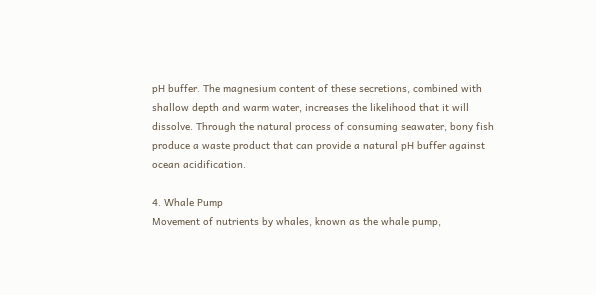pH buffer. The magnesium content of these secretions, combined with shallow depth and warm water, increases the likelihood that it will dissolve. Through the natural process of consuming seawater, bony fish produce a waste product that can provide a natural pH buffer against ocean acidification.

4. Whale Pump
Movement of nutrients by whales, known as the whale pump,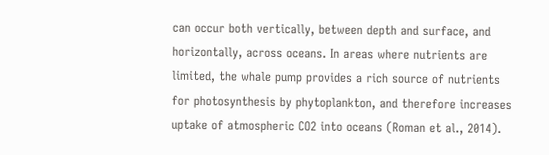can occur both vertically, between depth and surface, and horizontally, across oceans. In areas where nutrients are limited, the whale pump provides a rich source of nutrients for photosynthesis by phytoplankton, and therefore increases uptake of atmospheric CO2 into oceans (Roman et al., 2014).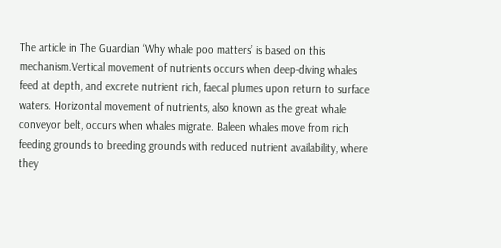The article in The Guardian ‘Why whale poo matters’ is based on this mechanism.Vertical movement of nutrients occurs when deep-diving whales feed at depth, and excrete nutrient rich, faecal plumes upon return to surface waters. Horizontal movement of nutrients, also known as the great whale conveyor belt, occurs when whales migrate. Baleen whales move from rich feeding grounds to breeding grounds with reduced nutrient availability, where they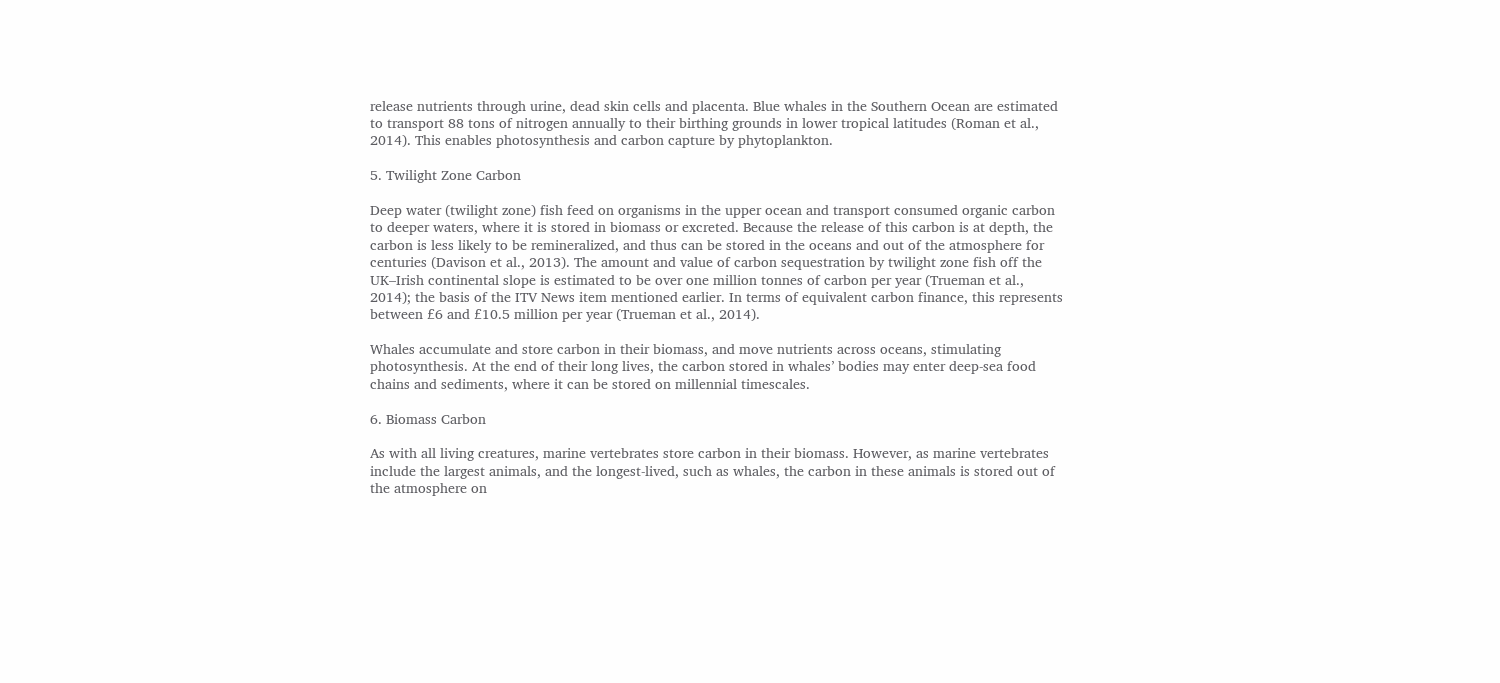release nutrients through urine, dead skin cells and placenta. Blue whales in the Southern Ocean are estimated to transport 88 tons of nitrogen annually to their birthing grounds in lower tropical latitudes (Roman et al., 2014). This enables photosynthesis and carbon capture by phytoplankton.

5. Twilight Zone Carbon

Deep water (twilight zone) fish feed on organisms in the upper ocean and transport consumed organic carbon to deeper waters, where it is stored in biomass or excreted. Because the release of this carbon is at depth, the carbon is less likely to be remineralized, and thus can be stored in the oceans and out of the atmosphere for centuries (Davison et al., 2013). The amount and value of carbon sequestration by twilight zone fish off the UK–Irish continental slope is estimated to be over one million tonnes of carbon per year (Trueman et al., 2014); the basis of the ITV News item mentioned earlier. In terms of equivalent carbon finance, this represents between £6 and £10.5 million per year (Trueman et al., 2014).

Whales accumulate and store carbon in their biomass, and move nutrients across oceans, stimulating photosynthesis. At the end of their long lives, the carbon stored in whales’ bodies may enter deep-sea food chains and sediments, where it can be stored on millennial timescales.

6. Biomass Carbon

As with all living creatures, marine vertebrates store carbon in their biomass. However, as marine vertebrates include the largest animals, and the longest-lived, such as whales, the carbon in these animals is stored out of the atmosphere on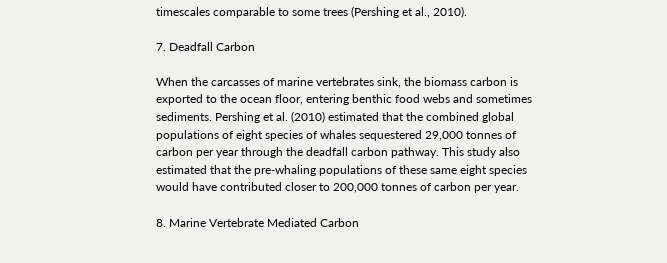timescales comparable to some trees (Pershing et al., 2010).

7. Deadfall Carbon

When the carcasses of marine vertebrates sink, the biomass carbon is exported to the ocean floor, entering benthic food webs and sometimes sediments. Pershing et al. (2010) estimated that the combined global populations of eight species of whales sequestered 29,000 tonnes of carbon per year through the deadfall carbon pathway. This study also estimated that the pre-whaling populations of these same eight species would have contributed closer to 200,000 tonnes of carbon per year.

8. Marine Vertebrate Mediated Carbon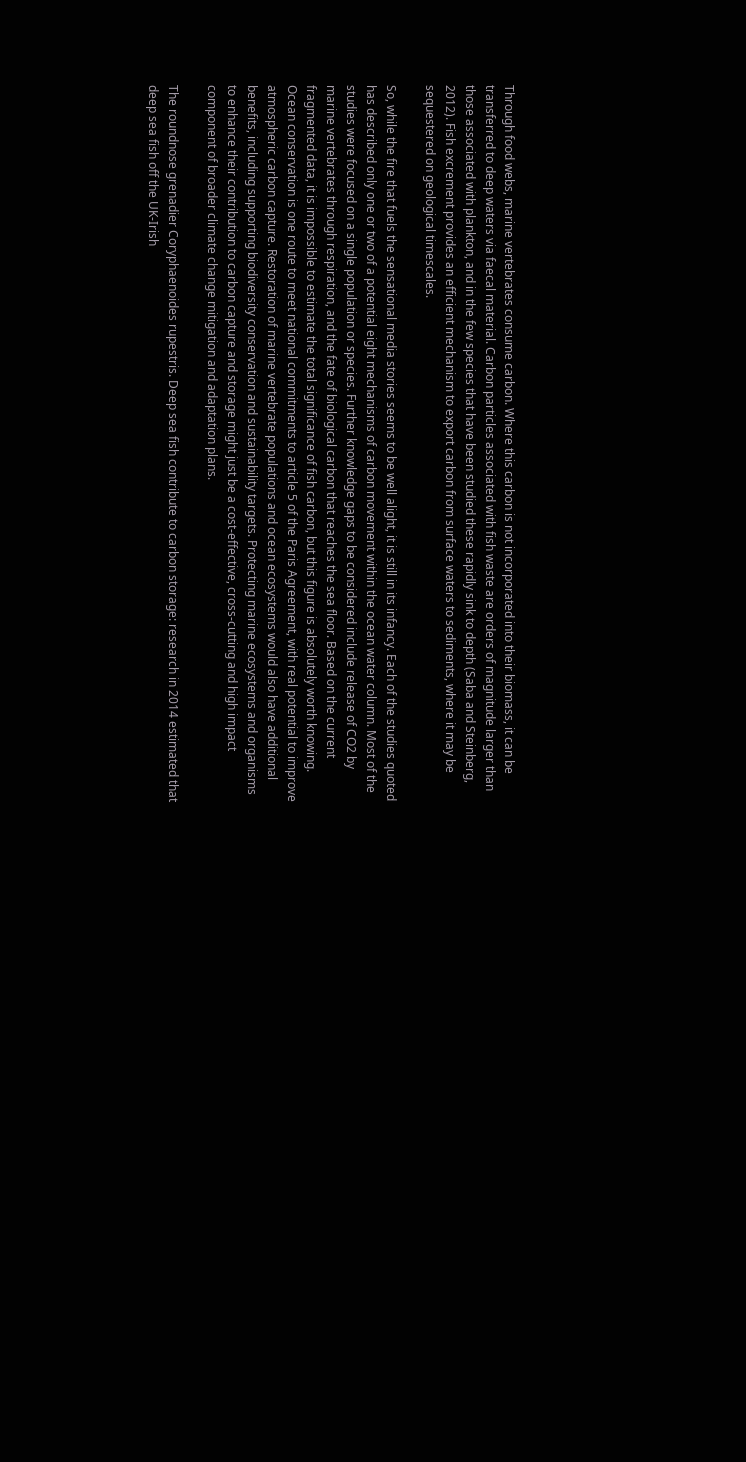Through food webs, marine vertebrates consume carbon. Where this carbon is not incorporated into their biomass, it can be transferred to deep waters via faecal material. Carbon particles associated with fish waste are orders of magnitude larger than those associated with plankton, and in the few species that have been studied these rapidly sink to depth (Saba and Steinberg, 2012). Fish excrement provides an efficient mechanism to export carbon from surface waters to sediments, where it may be sequestered on geological timescales.

So, while the fire that fuels the sensational media stories seems to be well alight, it is still in its infancy. Each of the studies quoted has described only one or two of a potential eight mechanisms of carbon movement within the ocean water column. Most of the studies were focused on a single population or species. Further knowledge gaps to be considered include release of CO2 by marine vertebrates through respiration, and the fate of biological carbon that reaches the sea floor. Based on the current fragmented data, it is impossible to estimate the total significance of fish carbon, but this figure is absolutely worth knowing. Ocean conservation is one route to meet national commitments to article 5 of the Paris Agreement, with real potential to improve atmospheric carbon capture. Restoration of marine vertebrate populations and ocean ecosystems would also have additional benefits, including supporting biodiversity conservation and sustainability targets. Protecting marine ecosystems and organisms to enhance their contribution to carbon capture and storage might just be a cost-effective, cross-cutting and high impact component of broader climate change mitigation and adaptation plans.

The roundnose grenadier Coryphaenoides rupestris. Deep sea fish contribute to carbon storage: research in 2014 estimated that deep sea fish off the UK-Irish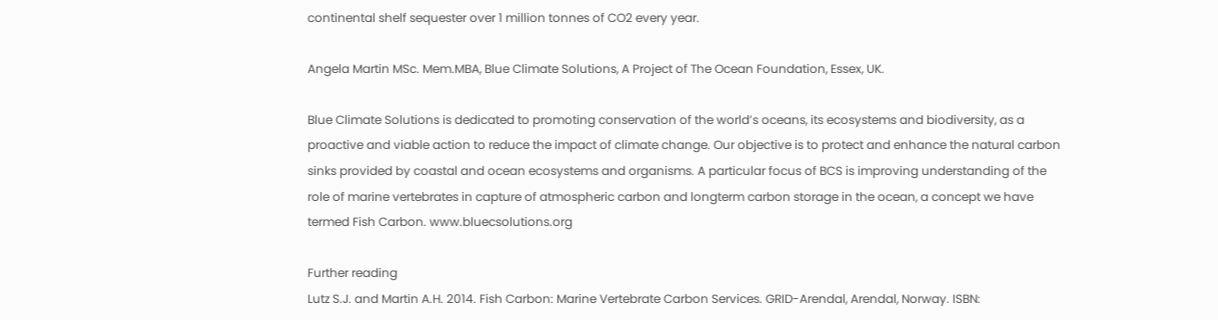continental shelf sequester over 1 million tonnes of CO2 every year.

Angela Martin MSc. Mem.MBA, Blue Climate Solutions, A Project of The Ocean Foundation, Essex, UK.

Blue Climate Solutions is dedicated to promoting conservation of the world’s oceans, its ecosystems and biodiversity, as a proactive and viable action to reduce the impact of climate change. Our objective is to protect and enhance the natural carbon sinks provided by coastal and ocean ecosystems and organisms. A particular focus of BCS is improving understanding of the role of marine vertebrates in capture of atmospheric carbon and longterm carbon storage in the ocean, a concept we have termed Fish Carbon. www.bluecsolutions.org

Further reading
Lutz S.J. and Martin A.H. 2014. Fish Carbon: Marine Vertebrate Carbon Services. GRID-Arendal, Arendal, Norway. ISBN: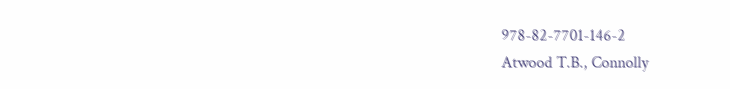978-82-7701-146-2
Atwood T.B., Connolly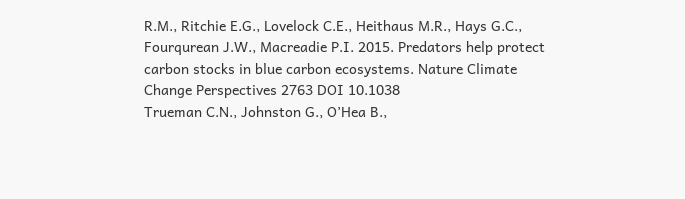R.M., Ritchie E.G., Lovelock C.E., Heithaus M.R., Hays G.C., Fourqurean J.W., Macreadie P.I. 2015. Predators help protect carbon stocks in blue carbon ecosystems. Nature Climate Change Perspectives 2763 DOI 10.1038
Trueman C.N., Johnston G., O’Hea B.,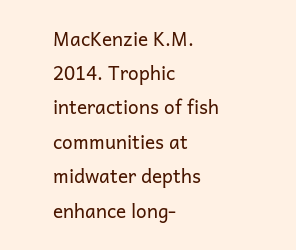MacKenzie K.M. 2014. Trophic interactions of fish communities at midwater depths enhance long-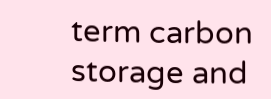term carbon storage and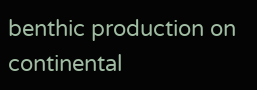benthic production on continental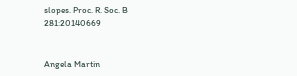slopes. Proc. R. Soc. B 281:20140669


Angela Martin